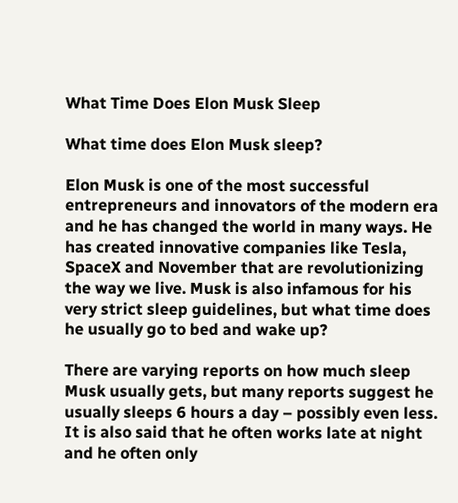What Time Does Elon Musk Sleep

What time does Elon Musk sleep?

Elon Musk is one of the most successful entrepreneurs and innovators of the modern era and he has changed the world in many ways. He has created innovative companies like Tesla, SpaceX and November that are revolutionizing the way we live. Musk is also infamous for his very strict sleep guidelines, but what time does he usually go to bed and wake up?

There are varying reports on how much sleep Musk usually gets, but many reports suggest he usually sleeps 6 hours a day – possibly even less. It is also said that he often works late at night and he often only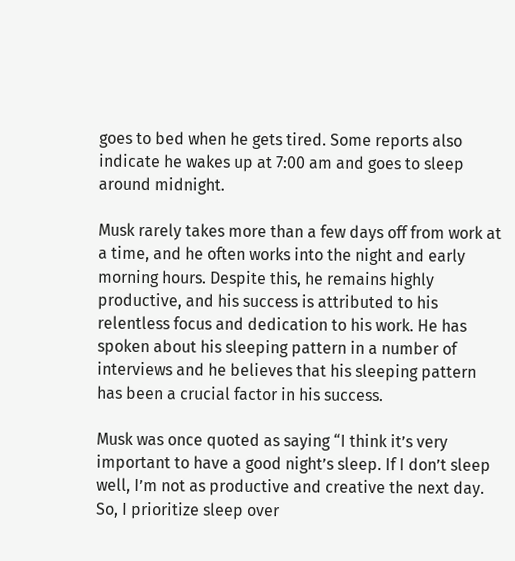goes to bed when he gets tired. Some reports also indicate he wakes up at 7:00 am and goes to sleep around midnight.

Musk rarely takes more than a few days off from work at a time, and he often works into the night and early morning hours. Despite this, he remains highly productive, and his success is attributed to his relentless focus and dedication to his work. He has spoken about his sleeping pattern in a number of interviews and he believes that his sleeping pattern has been a crucial factor in his success.

Musk was once quoted as saying “I think it’s very important to have a good night’s sleep. If I don’t sleep well, I’m not as productive and creative the next day. So, I prioritize sleep over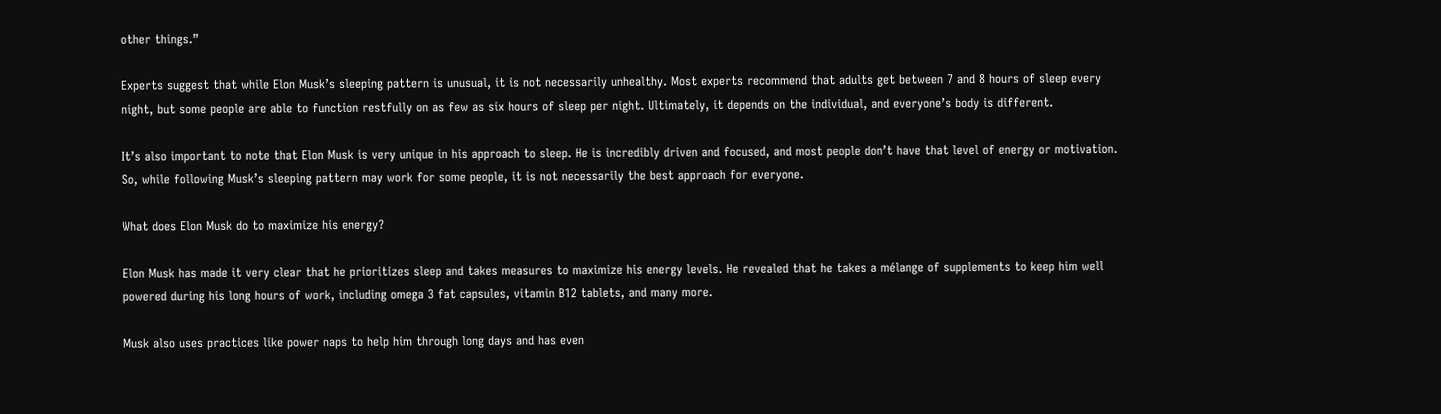other things.”

Experts suggest that while Elon Musk’s sleeping pattern is unusual, it is not necessarily unhealthy. Most experts recommend that adults get between 7 and 8 hours of sleep every night, but some people are able to function restfully on as few as six hours of sleep per night. Ultimately, it depends on the individual, and everyone’s body is different.

It’s also important to note that Elon Musk is very unique in his approach to sleep. He is incredibly driven and focused, and most people don’t have that level of energy or motivation. So, while following Musk’s sleeping pattern may work for some people, it is not necessarily the best approach for everyone.

What does Elon Musk do to maximize his energy?

Elon Musk has made it very clear that he prioritizes sleep and takes measures to maximize his energy levels. He revealed that he takes a mélange of supplements to keep him well powered during his long hours of work, including omega 3 fat capsules, vitamin B12 tablets, and many more.

Musk also uses practices like power naps to help him through long days and has even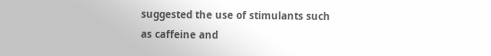suggested the use of stimulants such as caffeine and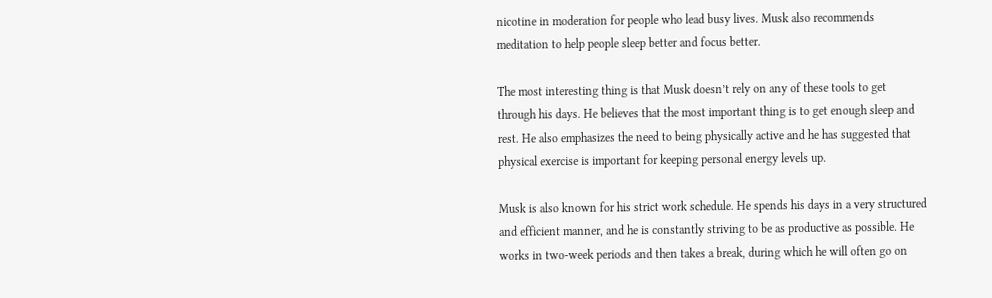nicotine in moderation for people who lead busy lives. Musk also recommends meditation to help people sleep better and focus better.

The most interesting thing is that Musk doesn’t rely on any of these tools to get through his days. He believes that the most important thing is to get enough sleep and rest. He also emphasizes the need to being physically active and he has suggested that physical exercise is important for keeping personal energy levels up.

Musk is also known for his strict work schedule. He spends his days in a very structured and efficient manner, and he is constantly striving to be as productive as possible. He works in two-week periods and then takes a break, during which he will often go on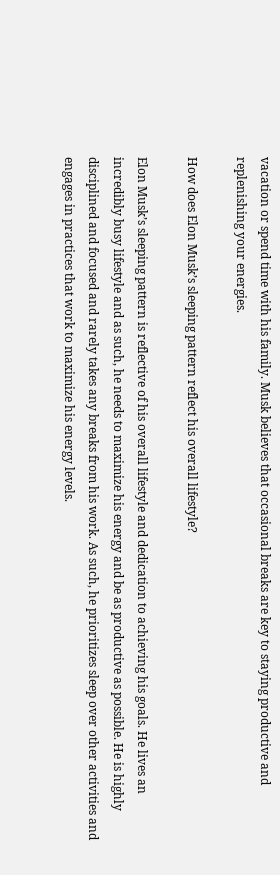vacation or spend time with his family. Musk believes that occasional breaks are key to staying productive and replenishing your energies.

How does Elon Musk’s sleeping pattern reflect his overall lifestyle?

Elon Musk’s sleeping pattern is reflective of his overall lifestyle and dedication to achieving his goals. He lives an incredibly busy lifestyle and as such, he needs to maximize his energy and be as productive as possible. He is highly disciplined and focused and rarely takes any breaks from his work. As such, he prioritizes sleep over other activities and engages in practices that work to maximize his energy levels.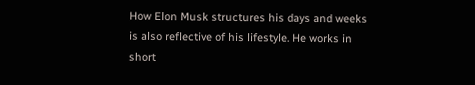How Elon Musk structures his days and weeks is also reflective of his lifestyle. He works in short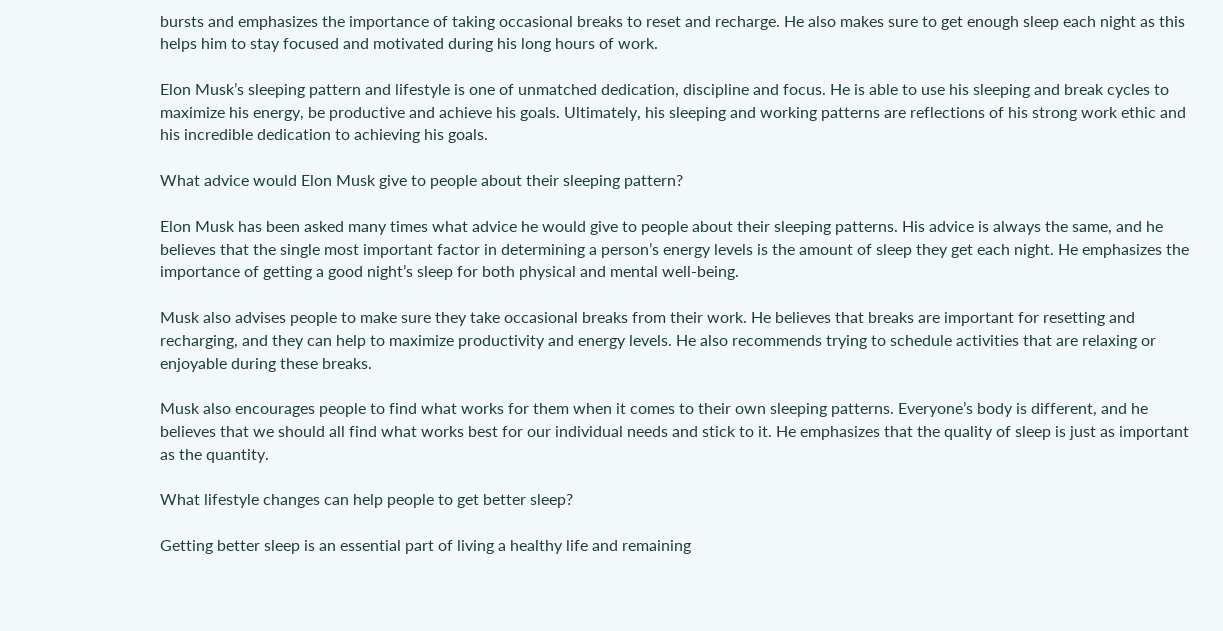bursts and emphasizes the importance of taking occasional breaks to reset and recharge. He also makes sure to get enough sleep each night as this helps him to stay focused and motivated during his long hours of work.

Elon Musk’s sleeping pattern and lifestyle is one of unmatched dedication, discipline and focus. He is able to use his sleeping and break cycles to maximize his energy, be productive and achieve his goals. Ultimately, his sleeping and working patterns are reflections of his strong work ethic and his incredible dedication to achieving his goals.

What advice would Elon Musk give to people about their sleeping pattern?

Elon Musk has been asked many times what advice he would give to people about their sleeping patterns. His advice is always the same, and he believes that the single most important factor in determining a person’s energy levels is the amount of sleep they get each night. He emphasizes the importance of getting a good night’s sleep for both physical and mental well-being.

Musk also advises people to make sure they take occasional breaks from their work. He believes that breaks are important for resetting and recharging, and they can help to maximize productivity and energy levels. He also recommends trying to schedule activities that are relaxing or enjoyable during these breaks.

Musk also encourages people to find what works for them when it comes to their own sleeping patterns. Everyone’s body is different, and he believes that we should all find what works best for our individual needs and stick to it. He emphasizes that the quality of sleep is just as important as the quantity.

What lifestyle changes can help people to get better sleep?

Getting better sleep is an essential part of living a healthy life and remaining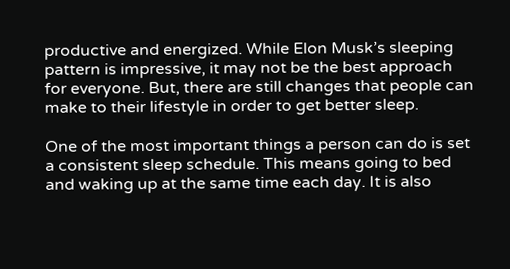productive and energized. While Elon Musk’s sleeping pattern is impressive, it may not be the best approach for everyone. But, there are still changes that people can make to their lifestyle in order to get better sleep.

One of the most important things a person can do is set a consistent sleep schedule. This means going to bed and waking up at the same time each day. It is also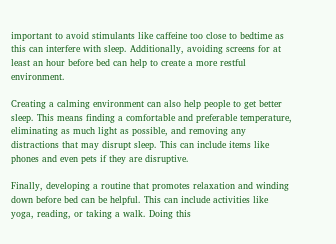important to avoid stimulants like caffeine too close to bedtime as this can interfere with sleep. Additionally, avoiding screens for at least an hour before bed can help to create a more restful environment.

Creating a calming environment can also help people to get better sleep. This means finding a comfortable and preferable temperature, eliminating as much light as possible, and removing any distractions that may disrupt sleep. This can include items like phones and even pets if they are disruptive.

Finally, developing a routine that promotes relaxation and winding down before bed can be helpful. This can include activities like yoga, reading, or taking a walk. Doing this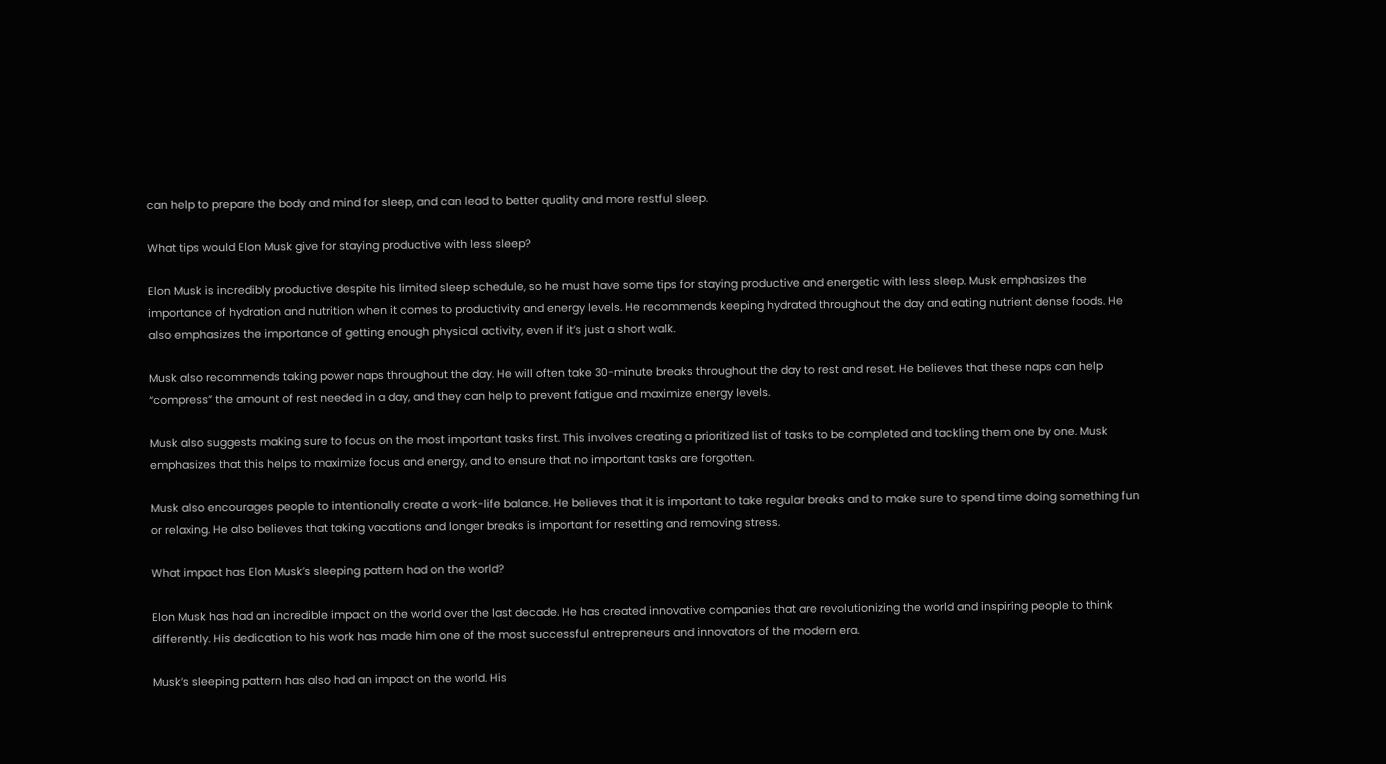can help to prepare the body and mind for sleep, and can lead to better quality and more restful sleep.

What tips would Elon Musk give for staying productive with less sleep?

Elon Musk is incredibly productive despite his limited sleep schedule, so he must have some tips for staying productive and energetic with less sleep. Musk emphasizes the importance of hydration and nutrition when it comes to productivity and energy levels. He recommends keeping hydrated throughout the day and eating nutrient dense foods. He also emphasizes the importance of getting enough physical activity, even if it’s just a short walk.

Musk also recommends taking power naps throughout the day. He will often take 30-minute breaks throughout the day to rest and reset. He believes that these naps can help “compress” the amount of rest needed in a day, and they can help to prevent fatigue and maximize energy levels.

Musk also suggests making sure to focus on the most important tasks first. This involves creating a prioritized list of tasks to be completed and tackling them one by one. Musk emphasizes that this helps to maximize focus and energy, and to ensure that no important tasks are forgotten.

Musk also encourages people to intentionally create a work-life balance. He believes that it is important to take regular breaks and to make sure to spend time doing something fun or relaxing. He also believes that taking vacations and longer breaks is important for resetting and removing stress.

What impact has Elon Musk’s sleeping pattern had on the world?

Elon Musk has had an incredible impact on the world over the last decade. He has created innovative companies that are revolutionizing the world and inspiring people to think differently. His dedication to his work has made him one of the most successful entrepreneurs and innovators of the modern era.

Musk’s sleeping pattern has also had an impact on the world. His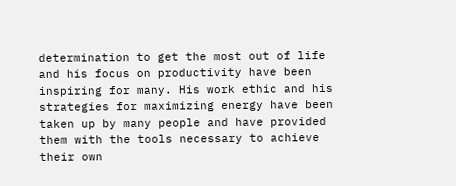determination to get the most out of life and his focus on productivity have been inspiring for many. His work ethic and his strategies for maximizing energy have been taken up by many people and have provided them with the tools necessary to achieve their own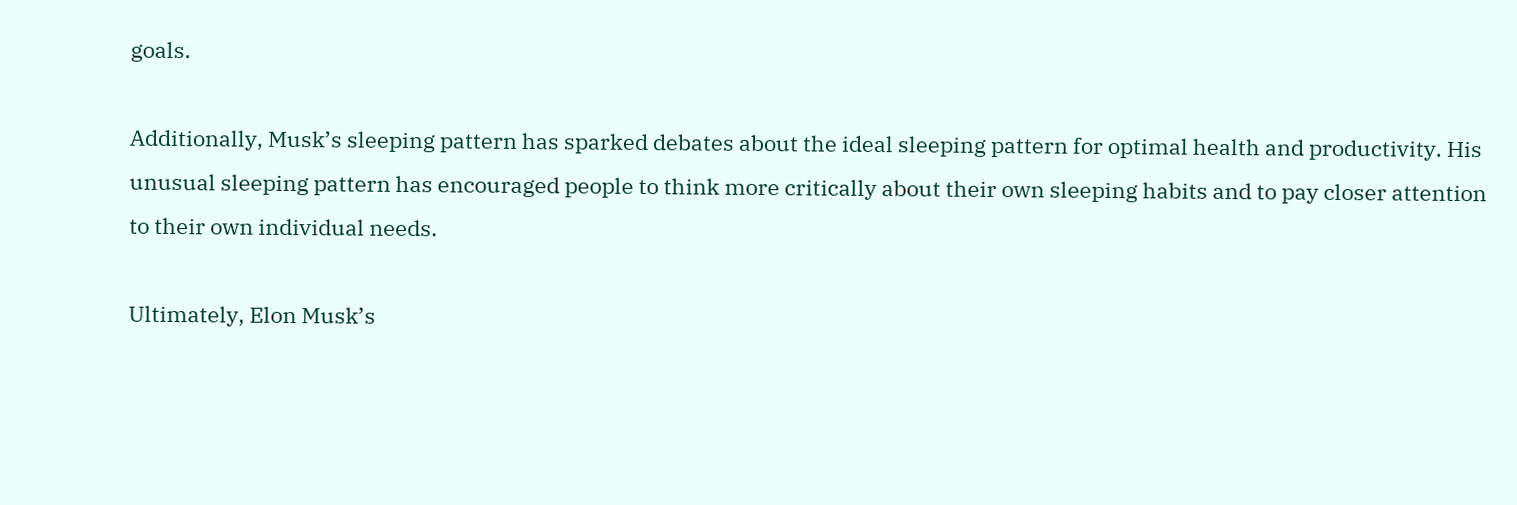goals.

Additionally, Musk’s sleeping pattern has sparked debates about the ideal sleeping pattern for optimal health and productivity. His unusual sleeping pattern has encouraged people to think more critically about their own sleeping habits and to pay closer attention to their own individual needs.

Ultimately, Elon Musk’s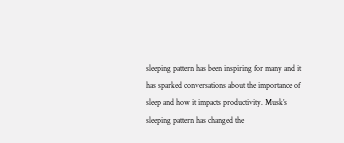sleeping pattern has been inspiring for many and it has sparked conversations about the importance of sleep and how it impacts productivity. Musk’s sleeping pattern has changed the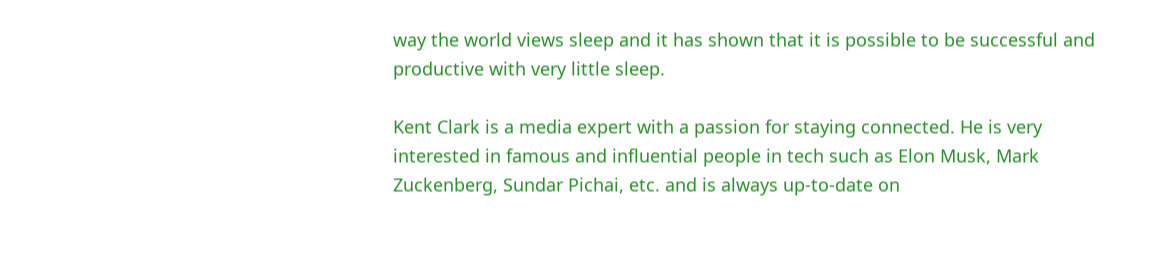way the world views sleep and it has shown that it is possible to be successful and productive with very little sleep.

Kent Clark is a media expert with a passion for staying connected. He is very interested in famous and influential people in tech such as Elon Musk, Mark Zuckenberg, Sundar Pichai, etc. and is always up-to-date on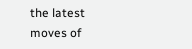the latest moves of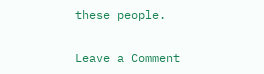these people.

Leave a Comment